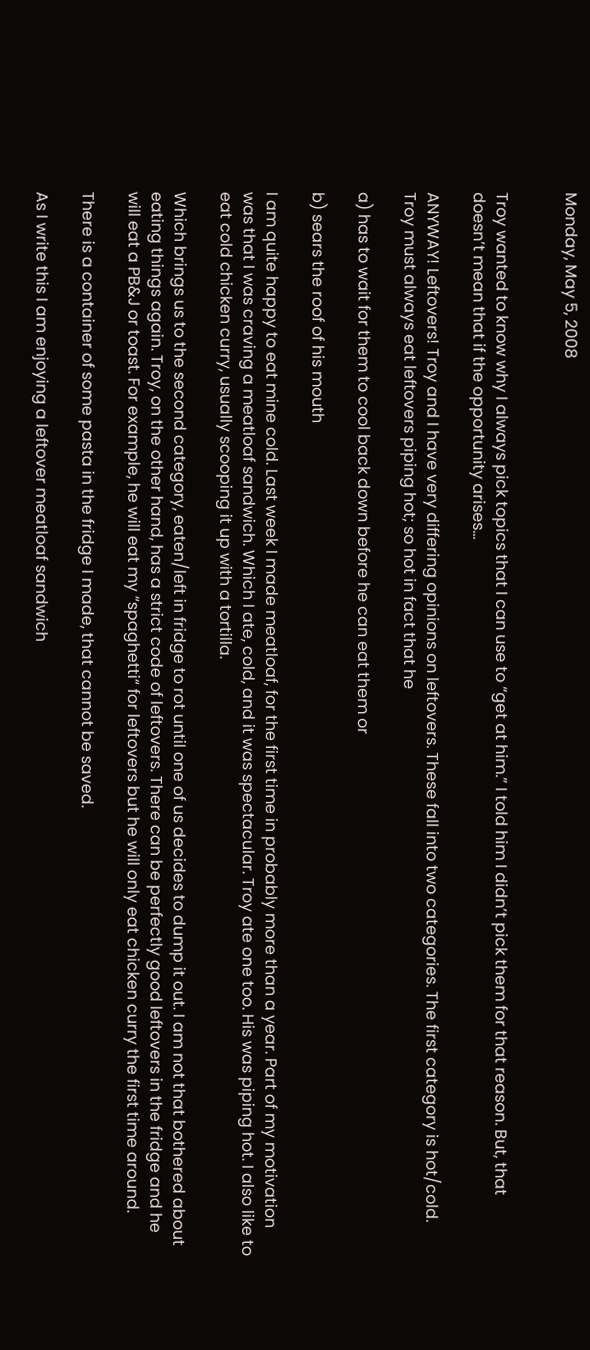Monday, May 5, 2008


Troy wanted to know why I always pick topics that I can use to “get at him.” I told him I didn’t pick them for that reason. But, that doesn’t mean that if the opportunity arises…

ANYWAY! Leftovers! Troy and I have very differing opinions on leftovers. These fall into two categories. The first category is hot/cold. Troy must always eat leftovers piping hot; so hot in fact that he

a) has to wait for them to cool back down before he can eat them or

b) sears the roof of his mouth

I am quite happy to eat mine cold. Last week I made meatloaf, for the first time in probably more than a year. Part of my motivation was that I was craving a meatloaf sandwich. Which I ate, cold, and it was spectacular. Troy ate one too. His was piping hot. I also like to eat cold chicken curry, usually scooping it up with a tortilla.

Which brings us to the second category, eaten/left in fridge to rot until one of us decides to dump it out. I am not that bothered about eating things again. Troy, on the other hand, has a strict code of leftovers. There can be perfectly good leftovers in the fridge and he will eat a PB&J or toast. For example, he will eat my “spaghetti“ for leftovers but he will only eat chicken curry the first time around.

There is a container of some pasta in the fridge I made, that cannot be saved.

As I write this I am enjoying a leftover meatloaf sandwich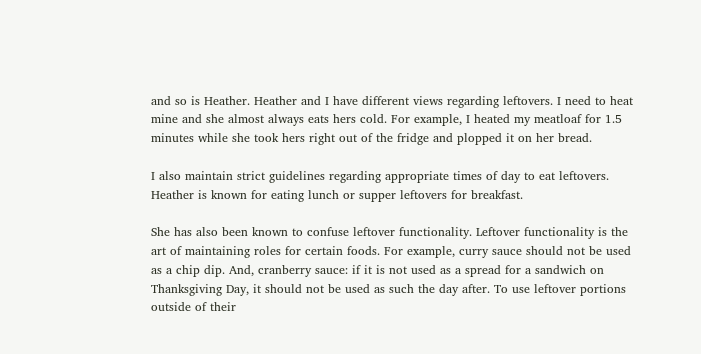and so is Heather. Heather and I have different views regarding leftovers. I need to heat mine and she almost always eats hers cold. For example, I heated my meatloaf for 1.5 minutes while she took hers right out of the fridge and plopped it on her bread.

I also maintain strict guidelines regarding appropriate times of day to eat leftovers. Heather is known for eating lunch or supper leftovers for breakfast.

She has also been known to confuse leftover functionality. Leftover functionality is the art of maintaining roles for certain foods. For example, curry sauce should not be used as a chip dip. And, cranberry sauce: if it is not used as a spread for a sandwich on Thanksgiving Day, it should not be used as such the day after. To use leftover portions outside of their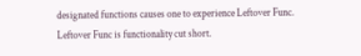designated functions causes one to experience Leftover Func. Leftover Func is functionality cut short.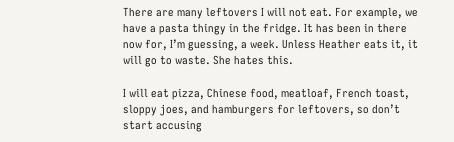There are many leftovers I will not eat. For example, we have a pasta thingy in the fridge. It has been in there now for, I’m guessing, a week. Unless Heather eats it, it will go to waste. She hates this.

I will eat pizza, Chinese food, meatloaf, French toast, sloppy joes, and hamburgers for leftovers, so don’t start accusing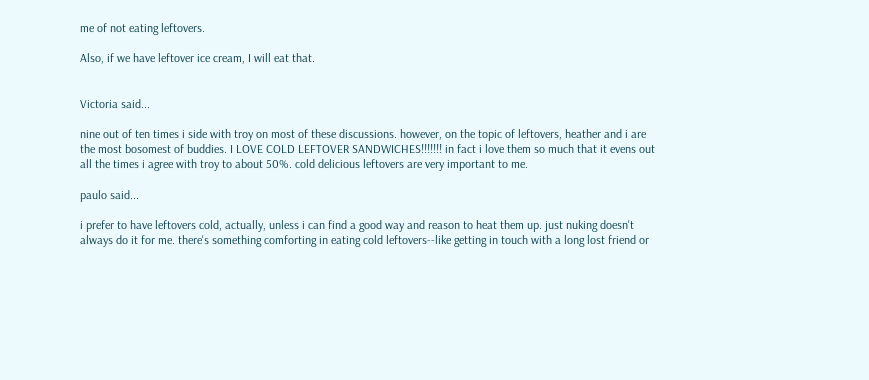me of not eating leftovers.

Also, if we have leftover ice cream, I will eat that.


Victoria said...

nine out of ten times i side with troy on most of these discussions. however, on the topic of leftovers, heather and i are the most bosomest of buddies. I LOVE COLD LEFTOVER SANDWICHES!!!!!!! in fact i love them so much that it evens out all the times i agree with troy to about 50%. cold delicious leftovers are very important to me.

paulo said...

i prefer to have leftovers cold, actually, unless i can find a good way and reason to heat them up. just nuking doesn't always do it for me. there's something comforting in eating cold leftovers--like getting in touch with a long lost friend or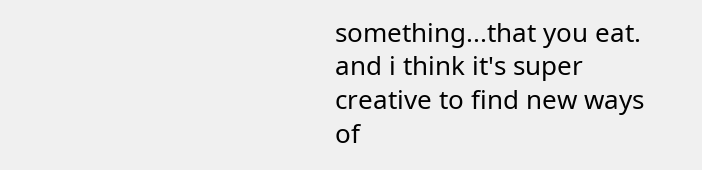something...that you eat. and i think it's super creative to find new ways of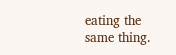eating the same thing.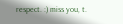respect. :) miss you, t.